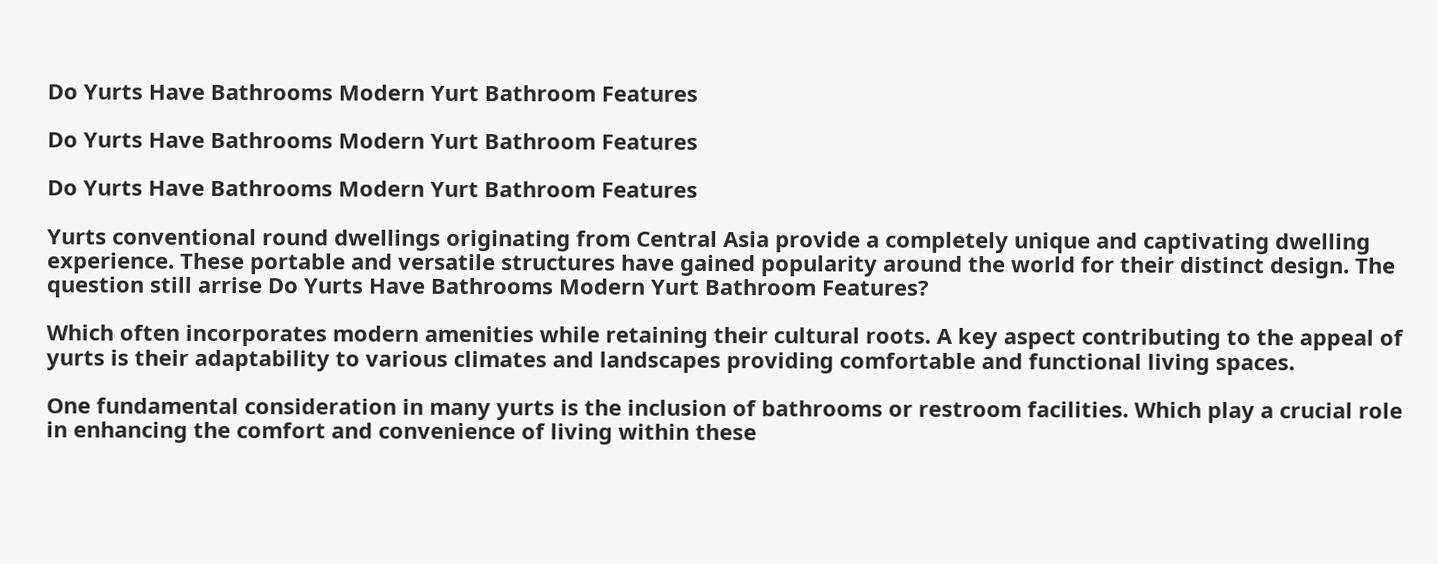Do Yurts Have Bathrooms Modern Yurt Bathroom Features

Do Yurts Have Bathrooms Modern Yurt Bathroom Features

Do Yurts Have Bathrooms Modern Yurt Bathroom Features

Yurts conventional round dwellings originating from Central Asia provide a completely unique and captivating dwelling experience. These portable and versatile structures have gained popularity around the world for their distinct design. The question still arrise Do Yurts Have Bathrooms Modern Yurt Bathroom Features?

Which often incorporates modern amenities while retaining their cultural roots. A key aspect contributing to the appeal of yurts is their adaptability to various climates and landscapes providing comfortable and functional living spaces.

One fundamental consideration in many yurts is the inclusion of bathrooms or restroom facilities. Which play a crucial role in enhancing the comfort and convenience of living within these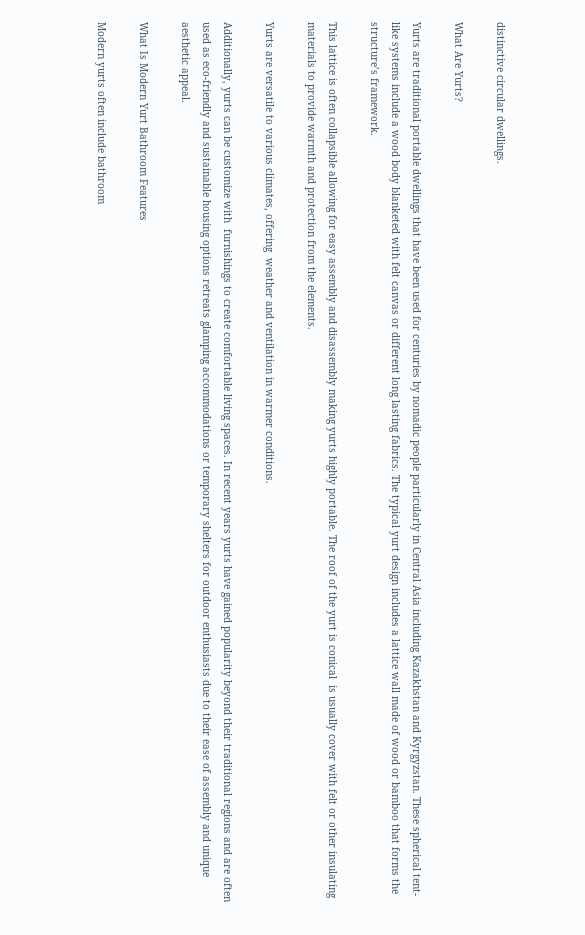distinctive circular dwellings.

What Are Yurts?

Yurts are traditional portable dwellings that have been used for centuries by nomadic people particularly in Central Asia including Kazakhstan and Kyrgyzstan. These spherical tent-like systems include a wood body blanketed with felt canvas or different long lasting fabrics. The typical yurt design includes a lattice wall made of wood or bamboo that forms the structure’s framework.

This lattice is often collapsible allowing for easy assembly and disassembly making yurts highly portable. The roof of the yurt is conical  is usually cover with felt or other insulating materials to provide warmth and protection from the elements.

Yurts are versatile to various climates, offering  weather and ventilation in warmer conditions.

Additionally, yurts can be customize with  furnishings to create comfortable living spaces. In recent years yurts have gained popularity beyond their traditional regions and are often used as eco-friendly and sustainable housing options retreats glamping accommodations or temporary shelters for outdoor enthusiasts due to their ease of assembly and unique aesthetic appeal.

What Is Modern Yurt Bathroom Features

Modern yurts often include bathroom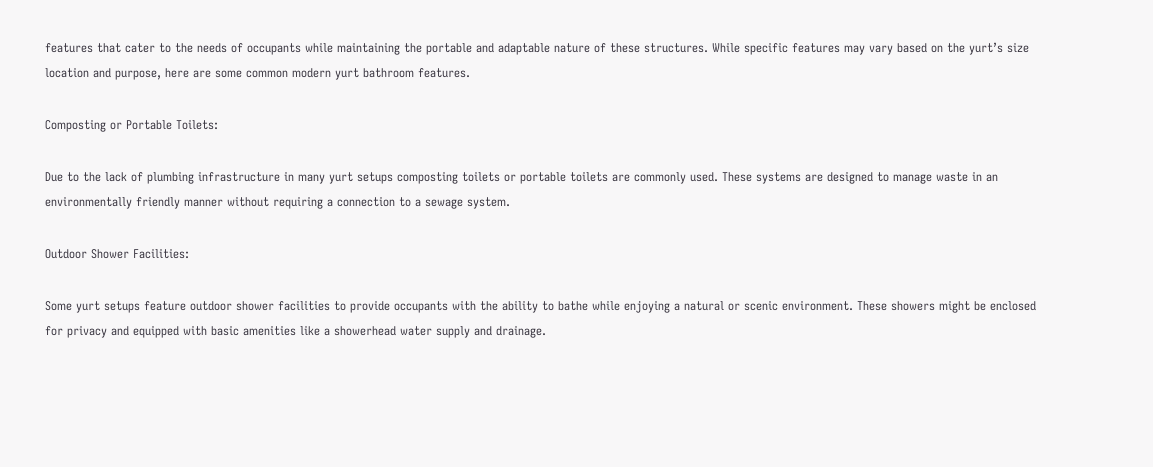features that cater to the needs of occupants while maintaining the portable and adaptable nature of these structures. While specific features may vary based on the yurt’s size location and purpose, here are some common modern yurt bathroom features.

Composting or Portable Toilets:

Due to the lack of plumbing infrastructure in many yurt setups composting toilets or portable toilets are commonly used. These systems are designed to manage waste in an environmentally friendly manner without requiring a connection to a sewage system.

Outdoor Shower Facilities:

Some yurt setups feature outdoor shower facilities to provide occupants with the ability to bathe while enjoying a natural or scenic environment. These showers might be enclosed for privacy and equipped with basic amenities like a showerhead water supply and drainage.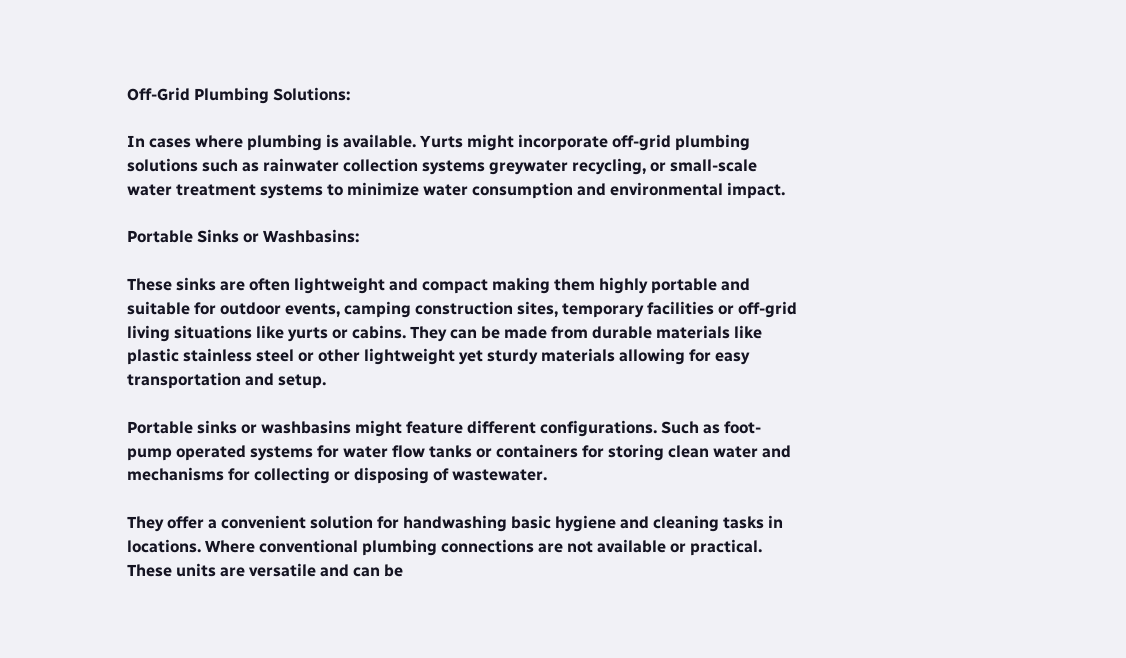Off-Grid Plumbing Solutions:

In cases where plumbing is available. Yurts might incorporate off-grid plumbing solutions such as rainwater collection systems greywater recycling, or small-scale water treatment systems to minimize water consumption and environmental impact.

Portable Sinks or Washbasins:

These sinks are often lightweight and compact making them highly portable and suitable for outdoor events, camping construction sites, temporary facilities or off-grid living situations like yurts or cabins. They can be made from durable materials like plastic stainless steel or other lightweight yet sturdy materials allowing for easy transportation and setup.

Portable sinks or washbasins might feature different configurations. Such as foot-pump operated systems for water flow tanks or containers for storing clean water and mechanisms for collecting or disposing of wastewater.

They offer a convenient solution for handwashing basic hygiene and cleaning tasks in locations. Where conventional plumbing connections are not available or practical. These units are versatile and can be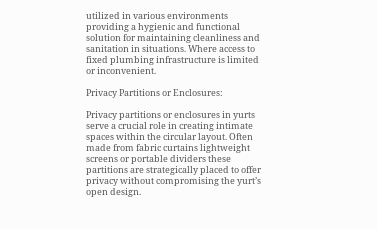utilized in various environments providing a hygienic and functional solution for maintaining cleanliness and sanitation in situations. Where access to fixed plumbing infrastructure is limited or inconvenient.

Privacy Partitions or Enclosures:

Privacy partitions or enclosures in yurts serve a crucial role in creating intimate spaces within the circular layout. Often made from fabric curtains lightweight screens or portable dividers these partitions are strategically placed to offer privacy without compromising the yurt’s open design.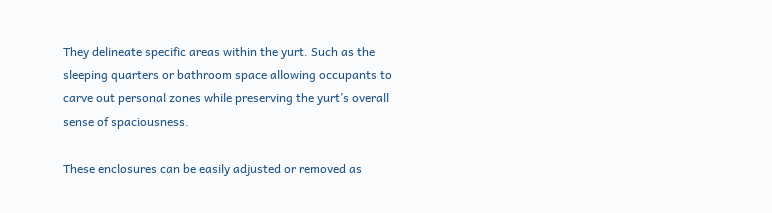They delineate specific areas within the yurt. Such as the sleeping quarters or bathroom space allowing occupants to carve out personal zones while preserving the yurt’s overall sense of spaciousness.

These enclosures can be easily adjusted or removed as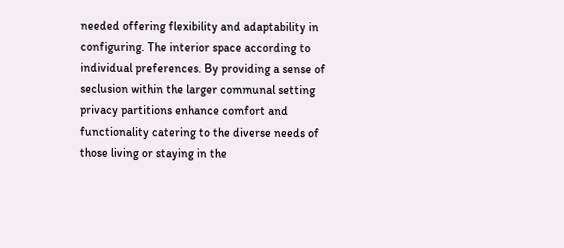needed offering flexibility and adaptability in configuring. The interior space according to individual preferences. By providing a sense of seclusion within the larger communal setting privacy partitions enhance comfort and functionality catering to the diverse needs of those living or staying in the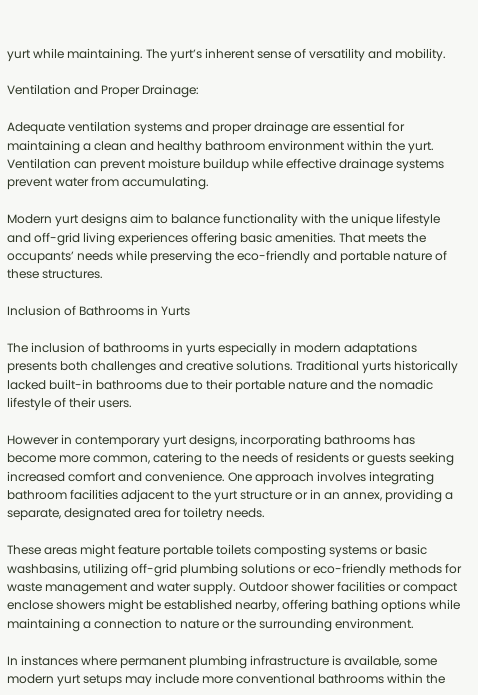yurt while maintaining. The yurt’s inherent sense of versatility and mobility.

Ventilation and Proper Drainage:

Adequate ventilation systems and proper drainage are essential for maintaining a clean and healthy bathroom environment within the yurt. Ventilation can prevent moisture buildup while effective drainage systems prevent water from accumulating.

Modern yurt designs aim to balance functionality with the unique lifestyle and off-grid living experiences offering basic amenities. That meets the occupants’ needs while preserving the eco-friendly and portable nature of these structures.

Inclusion of Bathrooms in Yurts

The inclusion of bathrooms in yurts especially in modern adaptations presents both challenges and creative solutions. Traditional yurts historically lacked built-in bathrooms due to their portable nature and the nomadic lifestyle of their users.

However in contemporary yurt designs, incorporating bathrooms has become more common, catering to the needs of residents or guests seeking increased comfort and convenience. One approach involves integrating bathroom facilities adjacent to the yurt structure or in an annex, providing a separate, designated area for toiletry needs.

These areas might feature portable toilets composting systems or basic washbasins, utilizing off-grid plumbing solutions or eco-friendly methods for waste management and water supply. Outdoor shower facilities or compact enclose showers might be established nearby, offering bathing options while maintaining a connection to nature or the surrounding environment.

In instances where permanent plumbing infrastructure is available, some modern yurt setups may include more conventional bathrooms within the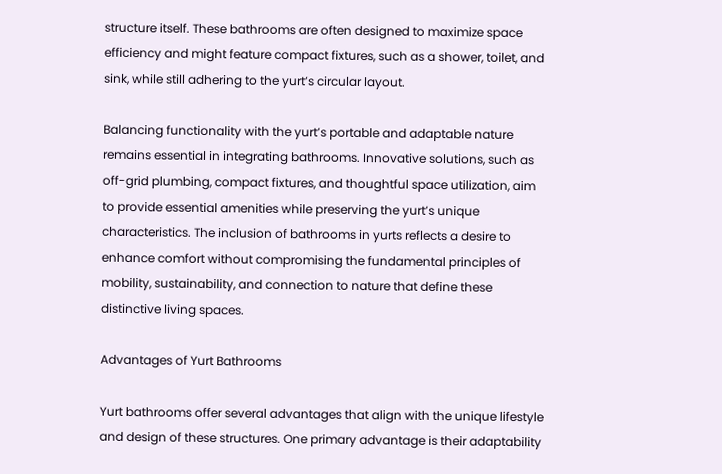structure itself. These bathrooms are often designed to maximize space efficiency and might feature compact fixtures, such as a shower, toilet, and sink, while still adhering to the yurt’s circular layout.

Balancing functionality with the yurt’s portable and adaptable nature remains essential in integrating bathrooms. Innovative solutions, such as off-grid plumbing, compact fixtures, and thoughtful space utilization, aim to provide essential amenities while preserving the yurt’s unique characteristics. The inclusion of bathrooms in yurts reflects a desire to enhance comfort without compromising the fundamental principles of mobility, sustainability, and connection to nature that define these distinctive living spaces.

Advantages of Yurt Bathrooms

Yurt bathrooms offer several advantages that align with the unique lifestyle and design of these structures. One primary advantage is their adaptability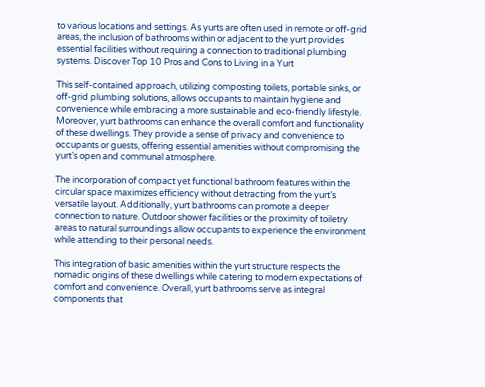to various locations and settings. As yurts are often used in remote or off-grid areas, the inclusion of bathrooms within or adjacent to the yurt provides essential facilities without requiring a connection to traditional plumbing systems. Discover Top 10 Pros and Cons to Living in a Yurt

This self-contained approach, utilizing composting toilets, portable sinks, or off-grid plumbing solutions, allows occupants to maintain hygiene and convenience while embracing a more sustainable and eco-friendly lifestyle. Moreover, yurt bathrooms can enhance the overall comfort and functionality of these dwellings. They provide a sense of privacy and convenience to occupants or guests, offering essential amenities without compromising the yurt’s open and communal atmosphere.

The incorporation of compact yet functional bathroom features within the circular space maximizes efficiency without detracting from the yurt’s versatile layout. Additionally, yurt bathrooms can promote a deeper connection to nature. Outdoor shower facilities or the proximity of toiletry areas to natural surroundings allow occupants to experience the environment while attending to their personal needs.

This integration of basic amenities within the yurt structure respects the nomadic origins of these dwellings while catering to modern expectations of comfort and convenience. Overall, yurt bathrooms serve as integral components that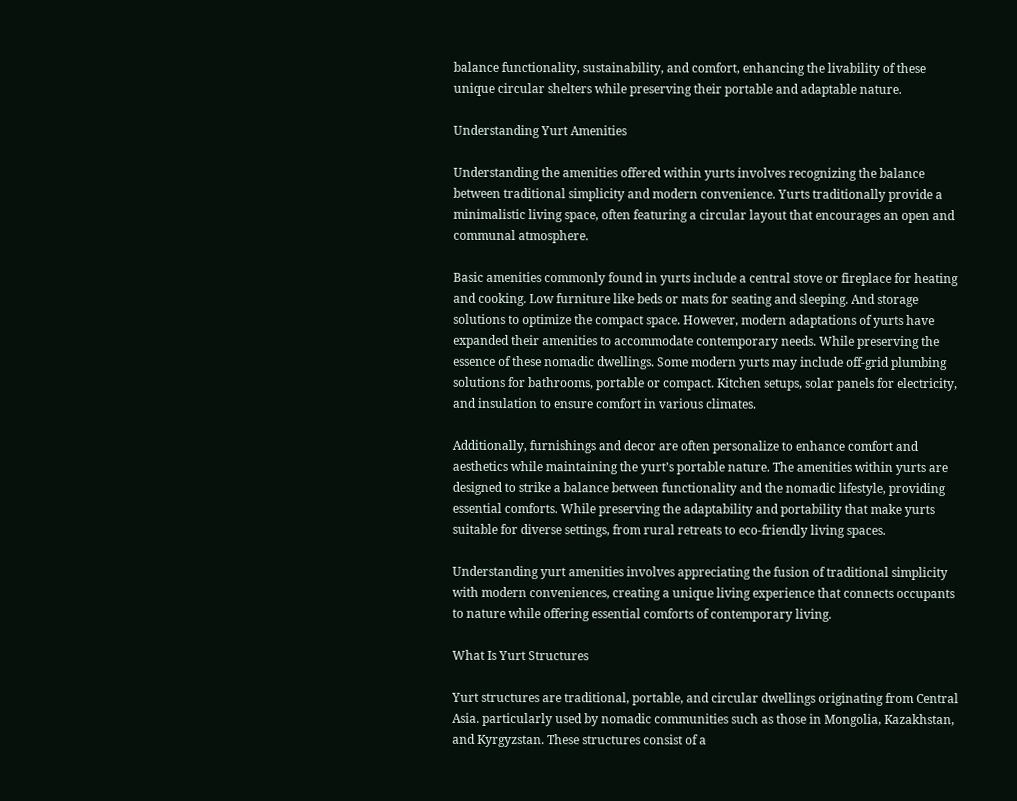balance functionality, sustainability, and comfort, enhancing the livability of these unique circular shelters while preserving their portable and adaptable nature.

Understanding Yurt Amenities

Understanding the amenities offered within yurts involves recognizing the balance between traditional simplicity and modern convenience. Yurts traditionally provide a minimalistic living space, often featuring a circular layout that encourages an open and communal atmosphere.

Basic amenities commonly found in yurts include a central stove or fireplace for heating and cooking. Low furniture like beds or mats for seating and sleeping. And storage solutions to optimize the compact space. However, modern adaptations of yurts have expanded their amenities to accommodate contemporary needs. While preserving the essence of these nomadic dwellings. Some modern yurts may include off-grid plumbing solutions for bathrooms, portable or compact. Kitchen setups, solar panels for electricity, and insulation to ensure comfort in various climates.

Additionally, furnishings and decor are often personalize to enhance comfort and aesthetics while maintaining the yurt’s portable nature. The amenities within yurts are designed to strike a balance between functionality and the nomadic lifestyle, providing essential comforts. While preserving the adaptability and portability that make yurts suitable for diverse settings, from rural retreats to eco-friendly living spaces.

Understanding yurt amenities involves appreciating the fusion of traditional simplicity with modern conveniences, creating a unique living experience that connects occupants to nature while offering essential comforts of contemporary living.

What Is Yurt Structures

Yurt structures are traditional, portable, and circular dwellings originating from Central Asia. particularly used by nomadic communities such as those in Mongolia, Kazakhstan, and Kyrgyzstan. These structures consist of a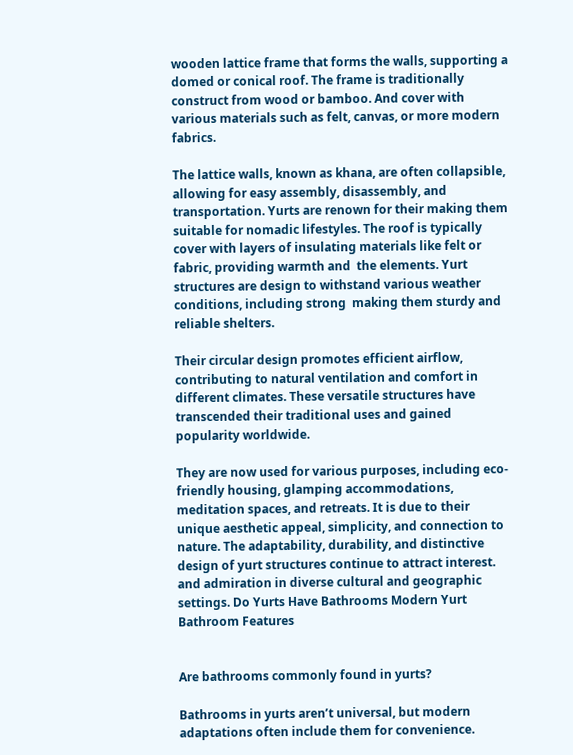wooden lattice frame that forms the walls, supporting a domed or conical roof. The frame is traditionally construct from wood or bamboo. And cover with various materials such as felt, canvas, or more modern fabrics.

The lattice walls, known as khana, are often collapsible, allowing for easy assembly, disassembly, and transportation. Yurts are renown for their making them suitable for nomadic lifestyles. The roof is typically cover with layers of insulating materials like felt or fabric, providing warmth and  the elements. Yurt structures are design to withstand various weather conditions, including strong  making them sturdy and reliable shelters.

Their circular design promotes efficient airflow, contributing to natural ventilation and comfort in different climates. These versatile structures have transcended their traditional uses and gained popularity worldwide.

They are now used for various purposes, including eco-friendly housing, glamping accommodations, meditation spaces, and retreats. It is due to their unique aesthetic appeal, simplicity, and connection to nature. The adaptability, durability, and distinctive design of yurt structures continue to attract interest. and admiration in diverse cultural and geographic settings. Do Yurts Have Bathrooms Modern Yurt Bathroom Features


Are bathrooms commonly found in yurts?

Bathrooms in yurts aren’t universal, but modern adaptations often include them for convenience.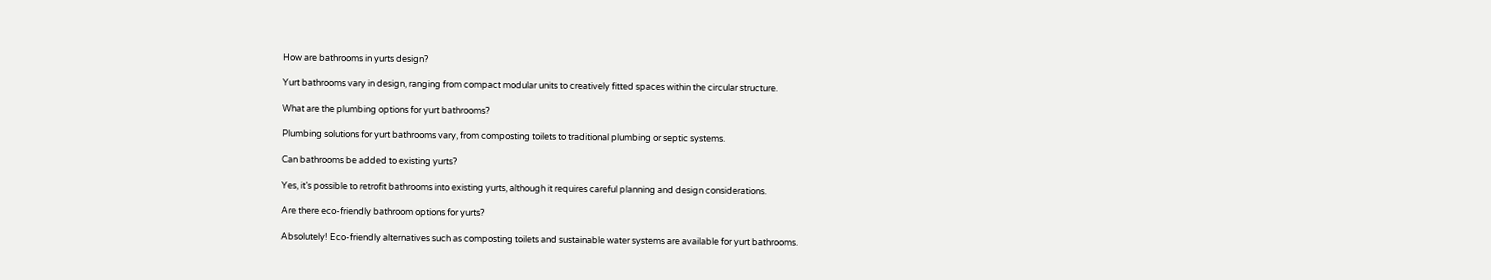How are bathrooms in yurts design?

Yurt bathrooms vary in design, ranging from compact modular units to creatively fitted spaces within the circular structure.

What are the plumbing options for yurt bathrooms?

Plumbing solutions for yurt bathrooms vary, from composting toilets to traditional plumbing or septic systems.

Can bathrooms be added to existing yurts?

Yes, it’s possible to retrofit bathrooms into existing yurts, although it requires careful planning and design considerations.

Are there eco-friendly bathroom options for yurts?

Absolutely! Eco-friendly alternatives such as composting toilets and sustainable water systems are available for yurt bathrooms.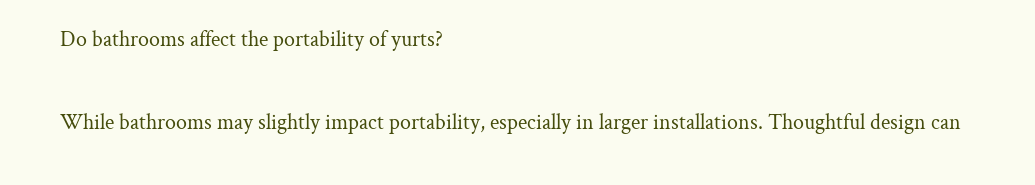Do bathrooms affect the portability of yurts?

While bathrooms may slightly impact portability, especially in larger installations. Thoughtful design can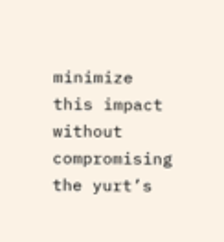minimize this impact without compromising the yurt’s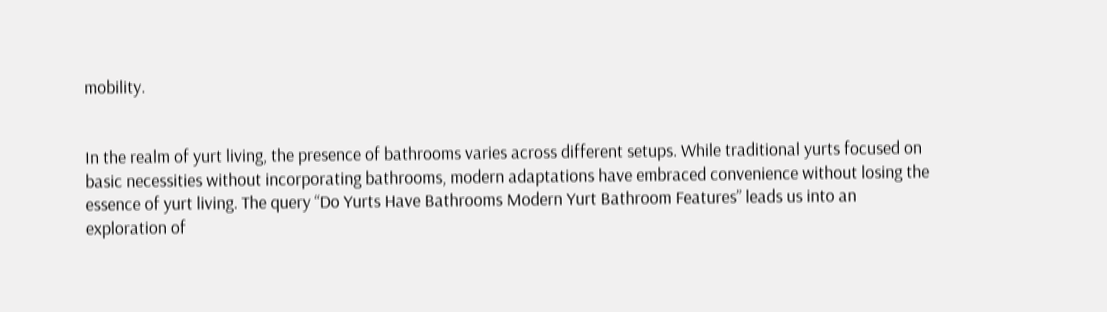mobility.


In the realm of yurt living, the presence of bathrooms varies across different setups. While traditional yurts focused on basic necessities without incorporating bathrooms, modern adaptations have embraced convenience without losing the essence of yurt living. The query “Do Yurts Have Bathrooms Modern Yurt Bathroom Features” leads us into an exploration of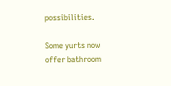possibilities.

Some yurts now offer bathroom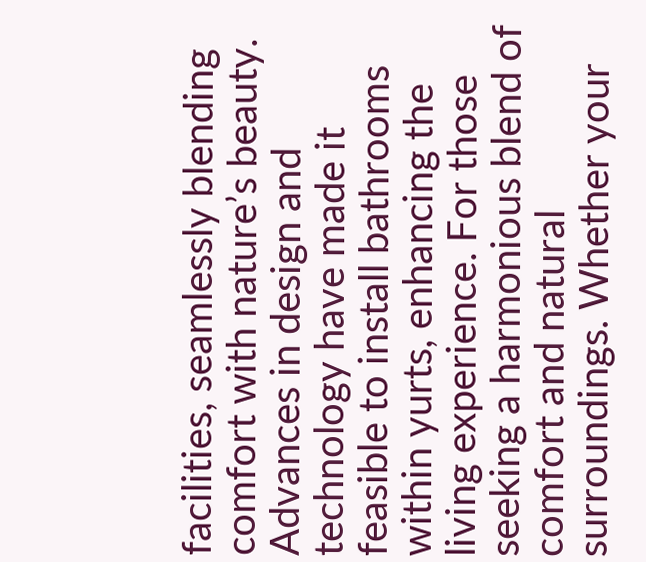facilities, seamlessly blending comfort with nature’s beauty. Advances in design and technology have made it feasible to install bathrooms within yurts, enhancing the living experience. For those seeking a harmonious blend of comfort and natural surroundings. Whether your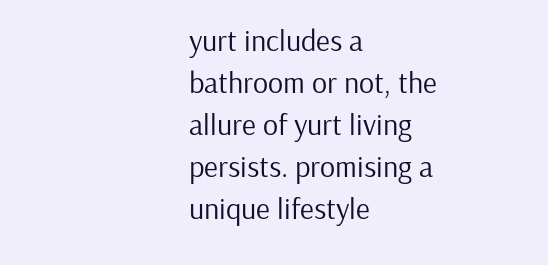yurt includes a bathroom or not, the allure of yurt living persists. promising a unique lifestyle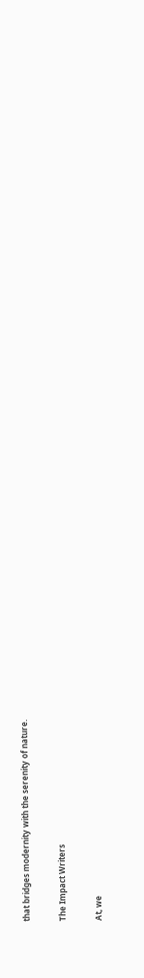that bridges modernity with the serenity of nature.

The Impact Writers

At, we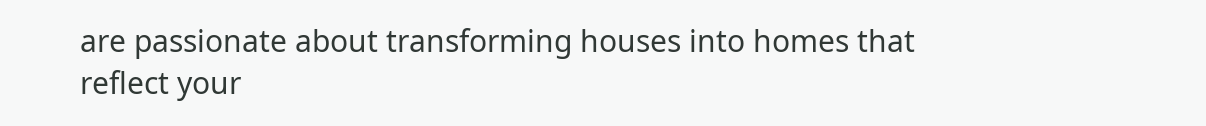are passionate about transforming houses into homes that reflect your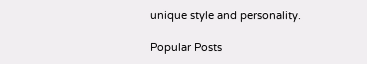unique style and personality.

Popular Posts